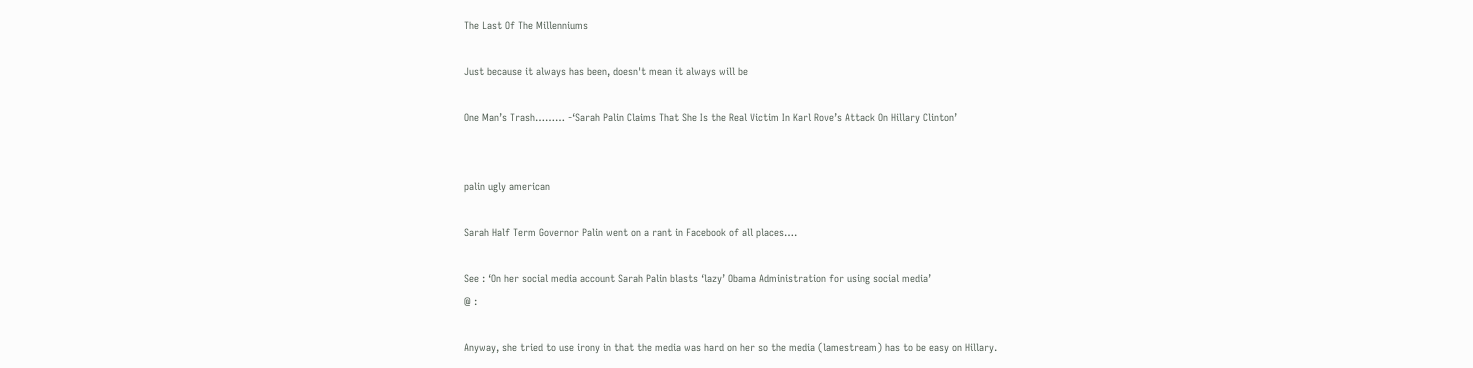The Last Of The Millenniums

Just because it always has been, doesn't mean it always will be

One Man’s Trash……… -‘Sarah Palin Claims That She Is the Real Victim In Karl Rove’s Attack On Hillary Clinton’


palin ugly american

Sarah Half Term Governor Palin went on a rant in Facebook of all places….

See : ‘On her social media account Sarah Palin blasts ‘lazy’ Obama Administration for using social media’
@ :

Anyway, she tried to use irony in that the media was hard on her so the media (lamestream) has to be easy on Hillary.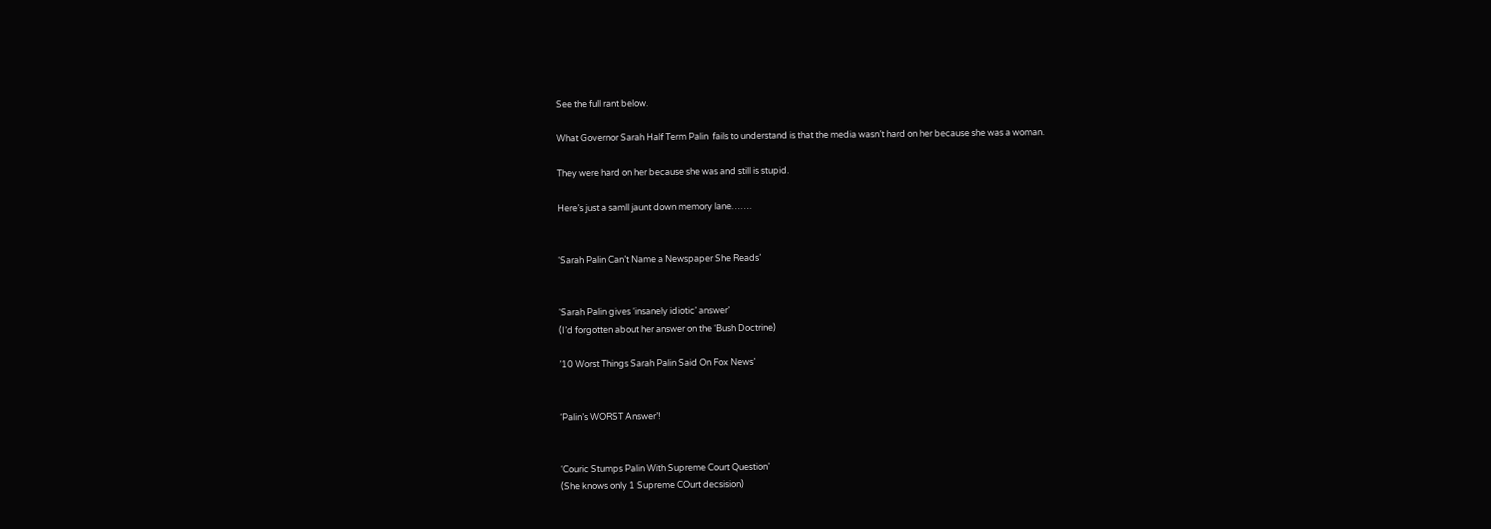See the full rant below.

What Governor Sarah Half Term Palin  fails to understand is that the media wasn’t hard on her because she was a woman.

They were hard on her because she was and still is stupid.

Here’s just a samll jaunt down memory lane…….


‘Sarah Palin Can’t Name a Newspaper She Reads’


‘Sarah Palin gives ‘insanely idiotic’ answer’
(I’d forgotten about her answer on the ‘Bush Doctrine)

’10 Worst Things Sarah Palin Said On Fox News’


‘Palin’s WORST Answer’!


‘Couric Stumps Palin With Supreme Court Question’
(She knows only 1 Supreme COurt decsision)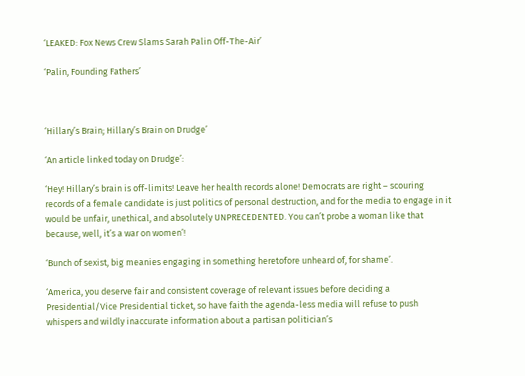‘LEAKED: Fox News Crew Slams Sarah Palin Off-The-Air’

‘Palin, Founding Fathers’



‘Hillary’s Brain; Hillary’s Brain on Drudge’

‘An article linked today on Drudge’:

‘Hey! Hillary’s brain is off-limits! Leave her health records alone! Democrats are right – scouring records of a female candidate is just politics of personal destruction, and for the media to engage in it would be unfair, unethical, and absolutely UNPRECEDENTED. You can’t probe a woman like that because, well, it’s a war on women’!

‘Bunch of sexist, big meanies engaging in something heretofore unheard of, for shame’.

‘America, you deserve fair and consistent coverage of relevant issues before deciding a Presidential/Vice Presidential ticket, so have faith the agenda-less media will refuse to push whispers and wildly inaccurate information about a partisan politician’s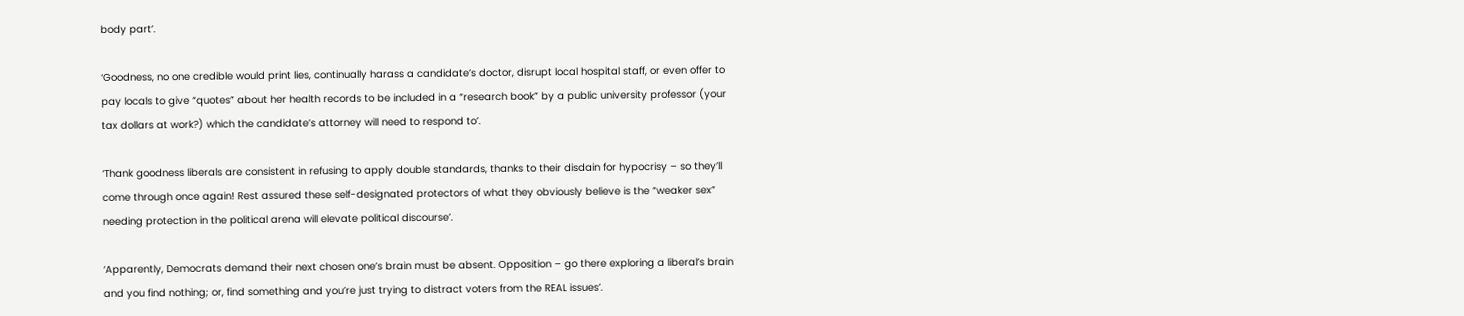body part’.

‘Goodness, no one credible would print lies, continually harass a candidate’s doctor, disrupt local hospital staff, or even offer to pay locals to give “quotes” about her health records to be included in a “research book” by a public university professor (your tax dollars at work?) which the candidate’s attorney will need to respond to’.

‘Thank goodness liberals are consistent in refusing to apply double standards, thanks to their disdain for hypocrisy – so they’ll come through once again! Rest assured these self-designated protectors of what they obviously believe is the “weaker sex” needing protection in the political arena will elevate political discourse’.

‘Apparently, Democrats demand their next chosen one’s brain must be absent. Opposition – go there exploring a liberal’s brain and you find nothing; or, find something and you’re just trying to distract voters from the REAL issues’.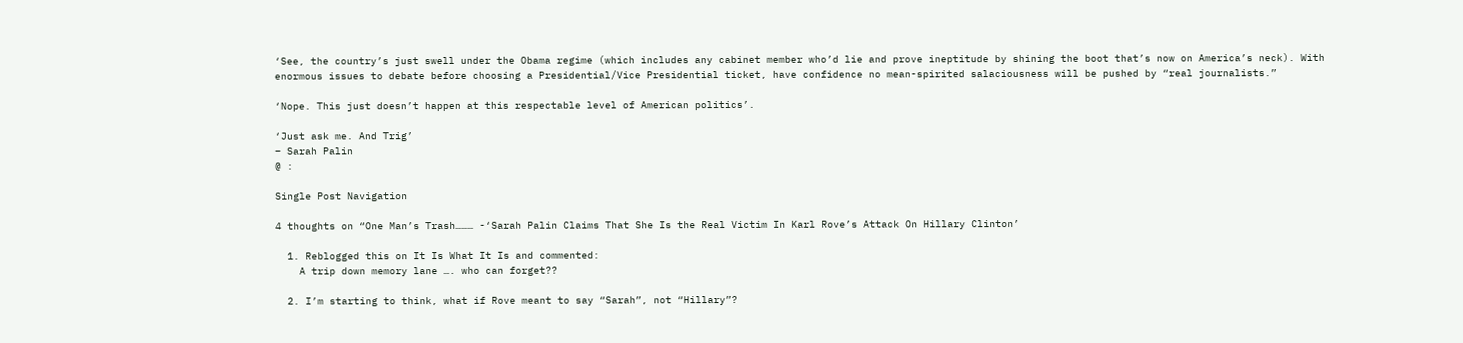‘See, the country’s just swell under the Obama regime (which includes any cabinet member who’d lie and prove ineptitude by shining the boot that’s now on America’s neck). With enormous issues to debate before choosing a Presidential/Vice Presidential ticket, have confidence no mean-spirited salaciousness will be pushed by “real journalists.”

‘Nope. This just doesn’t happen at this respectable level of American politics’.

‘Just ask me. And Trig’
– Sarah Palin
@ :

Single Post Navigation

4 thoughts on “One Man’s Trash……… -‘Sarah Palin Claims That She Is the Real Victim In Karl Rove’s Attack On Hillary Clinton’

  1. Reblogged this on It Is What It Is and commented:
    A trip down memory lane …. who can forget??

  2. I’m starting to think, what if Rove meant to say “Sarah”, not “Hillary”?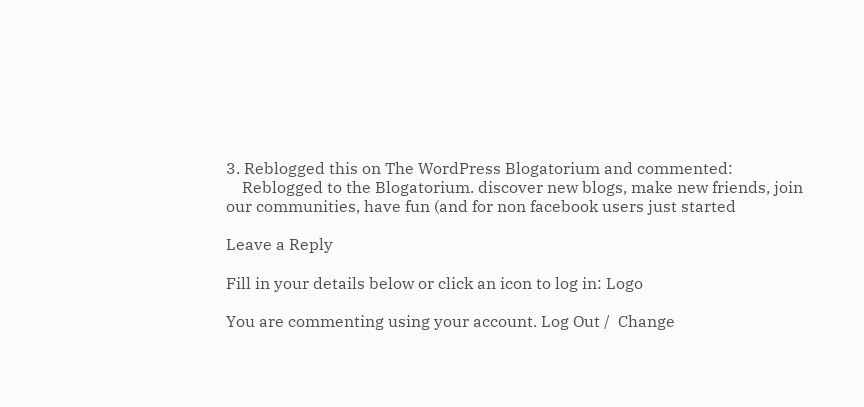3. Reblogged this on The WordPress Blogatorium and commented:
    Reblogged to the Blogatorium. discover new blogs, make new friends, join our communities, have fun (and for non facebook users just started

Leave a Reply

Fill in your details below or click an icon to log in: Logo

You are commenting using your account. Log Out /  Change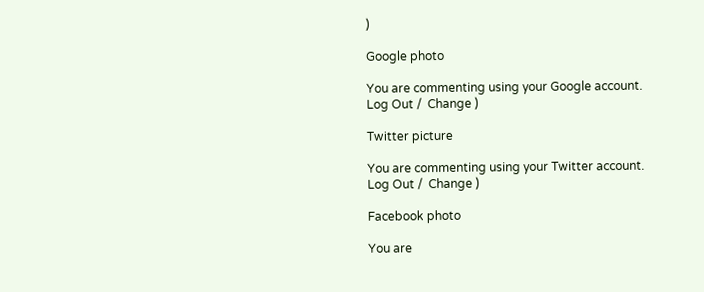)

Google photo

You are commenting using your Google account. Log Out /  Change )

Twitter picture

You are commenting using your Twitter account. Log Out /  Change )

Facebook photo

You are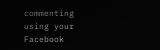commenting using your Facebook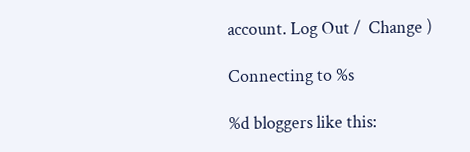account. Log Out /  Change )

Connecting to %s

%d bloggers like this: